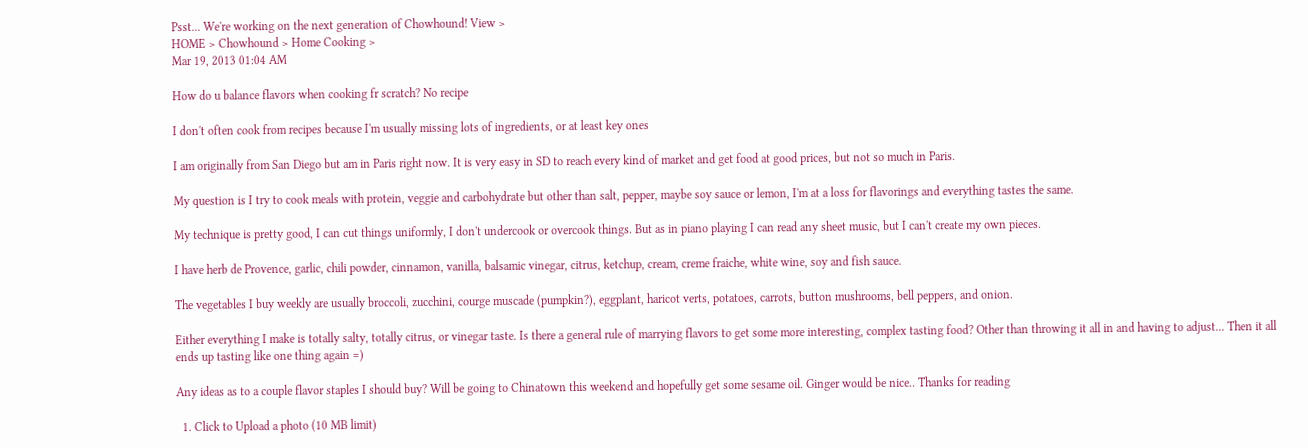Psst... We're working on the next generation of Chowhound! View >
HOME > Chowhound > Home Cooking >
Mar 19, 2013 01:04 AM

How do u balance flavors when cooking fr scratch? No recipe

I don't often cook from recipes because I'm usually missing lots of ingredients, or at least key ones

I am originally from San Diego but am in Paris right now. It is very easy in SD to reach every kind of market and get food at good prices, but not so much in Paris.

My question is I try to cook meals with protein, veggie and carbohydrate but other than salt, pepper, maybe soy sauce or lemon, I'm at a loss for flavorings and everything tastes the same.

My technique is pretty good, I can cut things uniformly, I don't undercook or overcook things. But as in piano playing I can read any sheet music, but I can't create my own pieces.

I have herb de Provence, garlic, chili powder, cinnamon, vanilla, balsamic vinegar, citrus, ketchup, cream, creme fraiche, white wine, soy and fish sauce.

The vegetables I buy weekly are usually broccoli, zucchini, courge muscade (pumpkin?), eggplant, haricot verts, potatoes, carrots, button mushrooms, bell peppers, and onion.

Either everything I make is totally salty, totally citrus, or vinegar taste. Is there a general rule of marrying flavors to get some more interesting, complex tasting food? Other than throwing it all in and having to adjust... Then it all ends up tasting like one thing again =)

Any ideas as to a couple flavor staples I should buy? Will be going to Chinatown this weekend and hopefully get some sesame oil. Ginger would be nice.. Thanks for reading

  1. Click to Upload a photo (10 MB limit)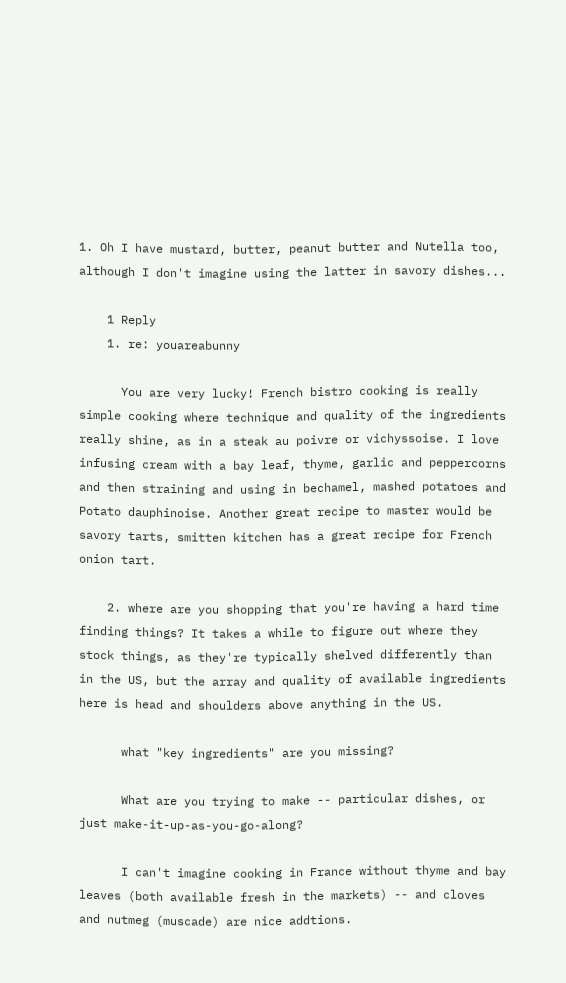1. Oh I have mustard, butter, peanut butter and Nutella too, although I don't imagine using the latter in savory dishes...

    1 Reply
    1. re: youareabunny

      You are very lucky! French bistro cooking is really simple cooking where technique and quality of the ingredients really shine, as in a steak au poivre or vichyssoise. I love infusing cream with a bay leaf, thyme, garlic and peppercorns and then straining and using in bechamel, mashed potatoes and Potato dauphinoise. Another great recipe to master would be savory tarts, smitten kitchen has a great recipe for French onion tart.

    2. where are you shopping that you're having a hard time finding things? It takes a while to figure out where they stock things, as they're typically shelved differently than in the US, but the array and quality of available ingredients here is head and shoulders above anything in the US.

      what "key ingredients" are you missing?

      What are you trying to make -- particular dishes, or just make-it-up-as-you-go-along?

      I can't imagine cooking in France without thyme and bay leaves (both available fresh in the markets) -- and cloves and nutmeg (muscade) are nice addtions.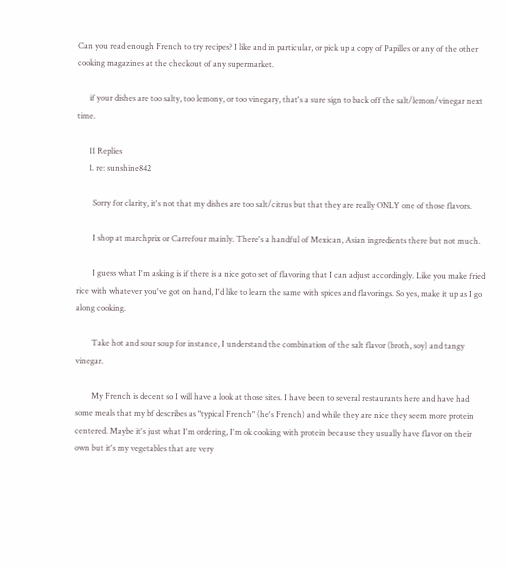Can you read enough French to try recipes? I like and in particular, or pick up a copy of Papilles or any of the other cooking magazines at the checkout of any supermarket.

      if your dishes are too salty, too lemony, or too vinegary, that's a sure sign to back off the salt/lemon/vinegar next time.

      11 Replies
      1. re: sunshine842

        Sorry for clarity, it's not that my dishes are too salt/citrus but that they are really ONLY one of those flavors.

        I shop at marchprix or Carrefour mainly. There's a handful of Mexican, Asian ingredients there but not much.

        I guess what I'm asking is if there is a nice goto set of flavoring that I can adjust accordingly. Like you make fried rice with whatever you've got on hand, I'd like to learn the same with spices and flavorings. So yes, make it up as I go along cooking.

        Take hot and sour soup for instance, I understand the combination of the salt flavor (broth, soy) and tangy vinegar.

        My French is decent so I will have a look at those sites. I have been to several restaurants here and have had some meals that my bf describes as "typical French" (he's French) and while they are nice they seem more protein centered. Maybe it's just what I'm ordering, I'm ok cooking with protein because they usually have flavor on their own but it's my vegetables that are very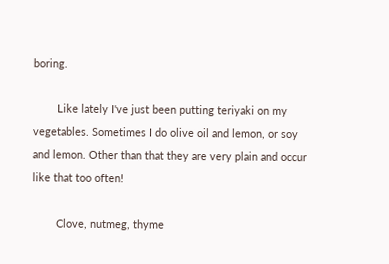boring.

        Like lately I've just been putting teriyaki on my vegetables. Sometimes I do olive oil and lemon, or soy and lemon. Other than that they are very plain and occur like that too often!

        Clove, nutmeg, thyme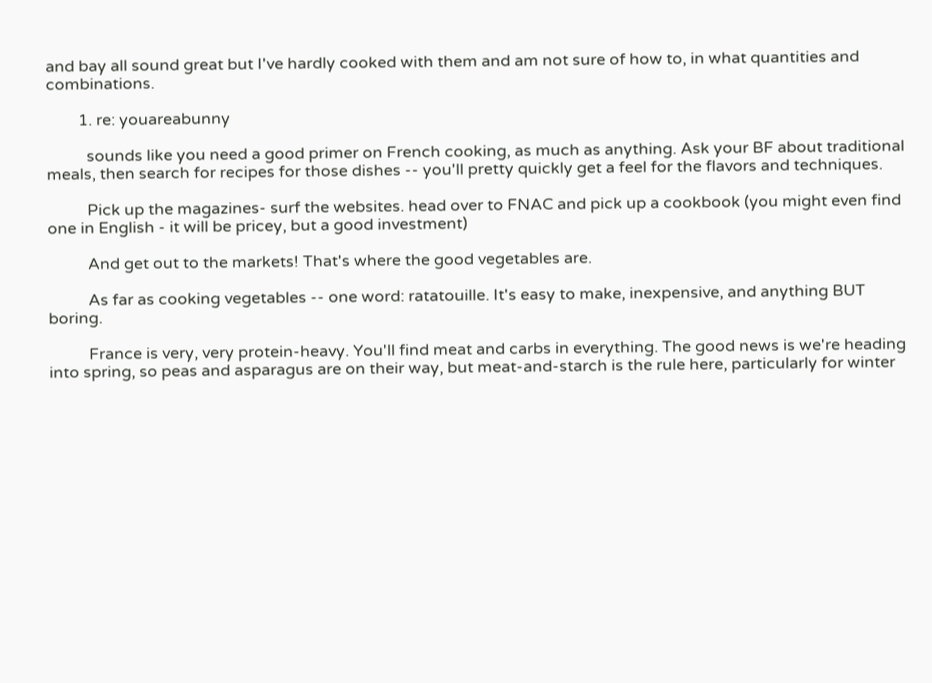and bay all sound great but I've hardly cooked with them and am not sure of how to, in what quantities and combinations.

        1. re: youareabunny

          sounds like you need a good primer on French cooking, as much as anything. Ask your BF about traditional meals, then search for recipes for those dishes -- you'll pretty quickly get a feel for the flavors and techniques.

          Pick up the magazines- surf the websites. head over to FNAC and pick up a cookbook (you might even find one in English - it will be pricey, but a good investment)

          And get out to the markets! That's where the good vegetables are.

          As far as cooking vegetables -- one word: ratatouille. It's easy to make, inexpensive, and anything BUT boring.

          France is very, very protein-heavy. You'll find meat and carbs in everything. The good news is we're heading into spring, so peas and asparagus are on their way, but meat-and-starch is the rule here, particularly for winter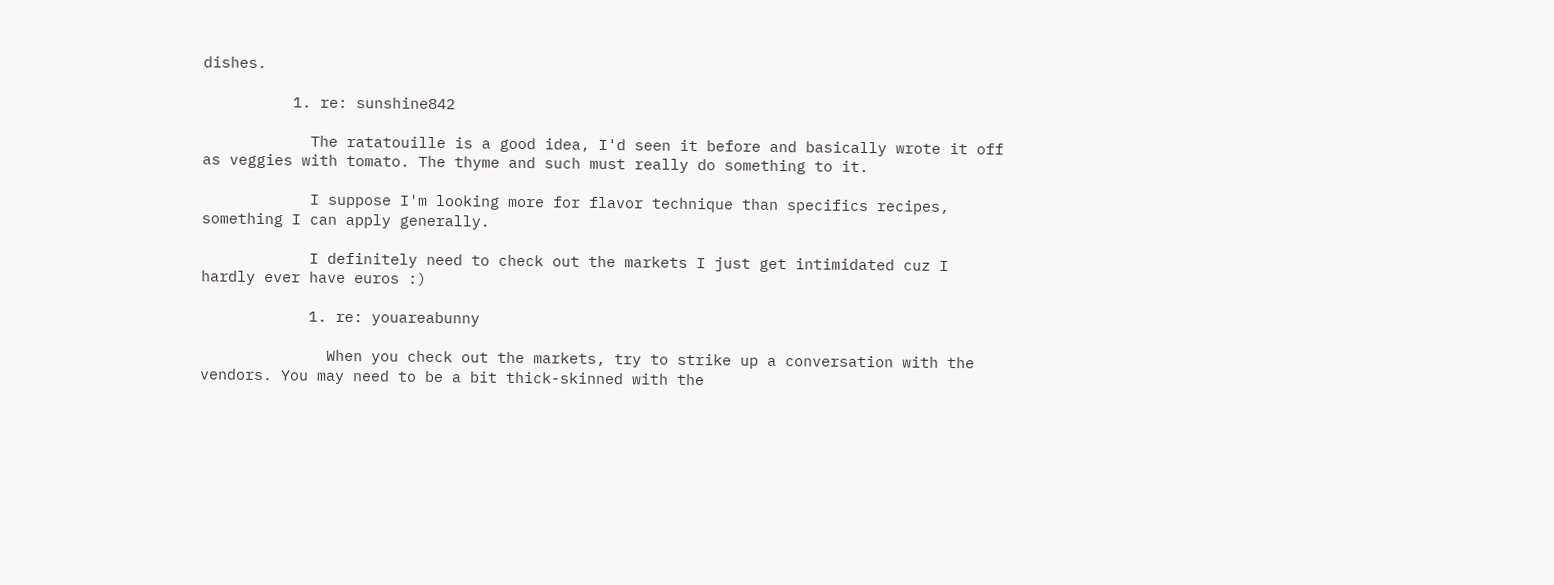dishes.

          1. re: sunshine842

            The ratatouille is a good idea, I'd seen it before and basically wrote it off as veggies with tomato. The thyme and such must really do something to it.

            I suppose I'm looking more for flavor technique than specifics recipes, something I can apply generally.

            I definitely need to check out the markets I just get intimidated cuz I hardly ever have euros :)

            1. re: youareabunny

              When you check out the markets, try to strike up a conversation with the vendors. You may need to be a bit thick-skinned with the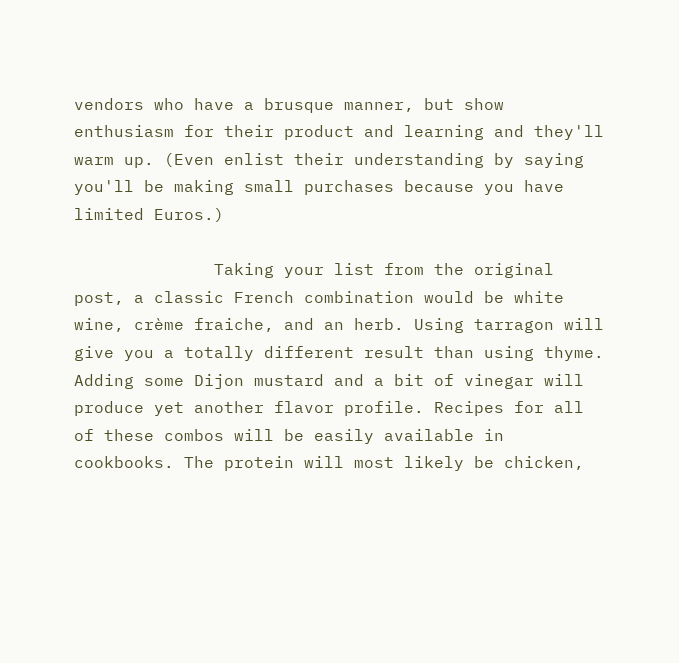vendors who have a brusque manner, but show enthusiasm for their product and learning and they'll warm up. (Even enlist their understanding by saying you'll be making small purchases because you have limited Euros.)

              Taking your list from the original post, a classic French combination would be white wine, crème fraiche, and an herb. Using tarragon will give you a totally different result than using thyme. Adding some Dijon mustard and a bit of vinegar will produce yet another flavor profile. Recipes for all of these combos will be easily available in cookbooks. The protein will most likely be chicken,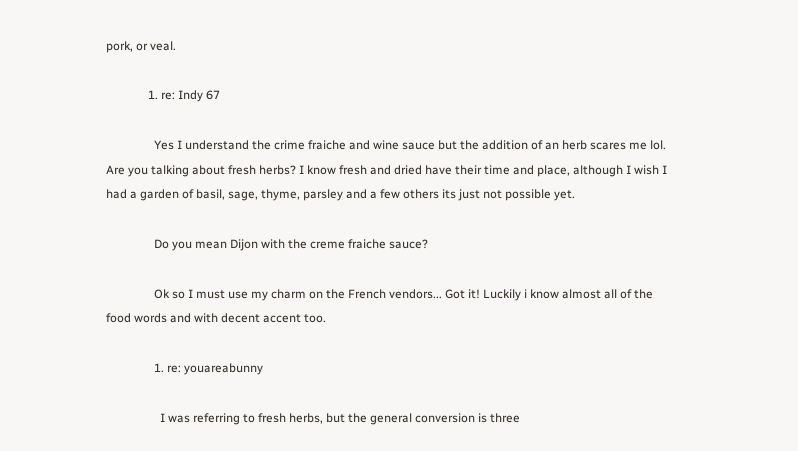pork, or veal.

              1. re: Indy 67

                Yes I understand the crime fraiche and wine sauce but the addition of an herb scares me lol. Are you talking about fresh herbs? I know fresh and dried have their time and place, although I wish I had a garden of basil, sage, thyme, parsley and a few others its just not possible yet.

                Do you mean Dijon with the creme fraiche sauce?

                Ok so I must use my charm on the French vendors... Got it! Luckily i know almost all of the food words and with decent accent too.

                1. re: youareabunny

                  I was referring to fresh herbs, but the general conversion is three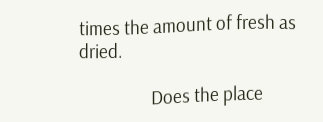times the amount of fresh as dried.

                  Does the place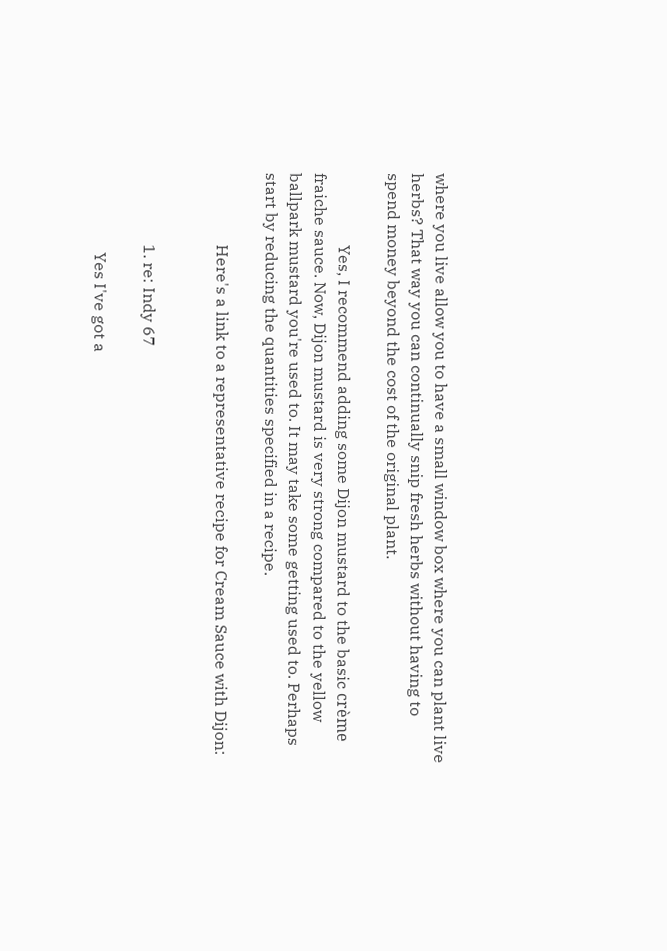where you live allow you to have a small window box where you can plant live herbs? That way you can continually snip fresh herbs without having to spend money beyond the cost of the original plant.

                  Yes, I recommend adding some Dijon mustard to the basic crème fraiche sauce. Now, Dijon mustard is very strong compared to the yellow ballpark mustard you're used to. It may take some getting used to. Perhaps start by reducing the quantities specified in a recipe.

                  Here's a link to a representative recipe for Cream Sauce with Dijon:


                  1. re: Indy 67

                    Yes I've got a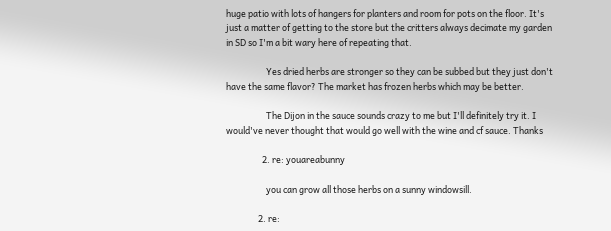huge patio with lots of hangers for planters and room for pots on the floor. It's just a matter of getting to the store but the critters always decimate my garden in SD so I'm a bit wary here of repeating that.

                    Yes dried herbs are stronger so they can be subbed but they just don't have the same flavor? The market has frozen herbs which may be better.

                    The Dijon in the sauce sounds crazy to me but I'll definitely try it. I would've never thought that would go well with the wine and cf sauce. Thanks

                  2. re: youareabunny

                    you can grow all those herbs on a sunny windowsill.

                2. re: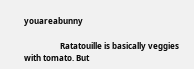youareabunny

                  Ratatouille is basically veggies with tomato. But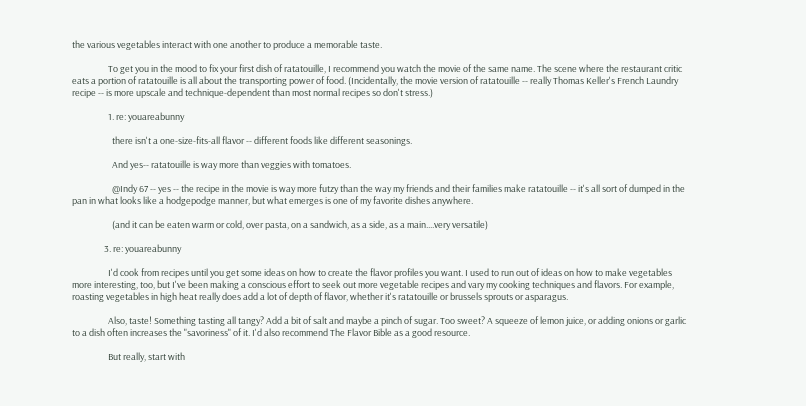the various vegetables interact with one another to produce a memorable taste.

                  To get you in the mood to fix your first dish of ratatouille, I recommend you watch the movie of the same name. The scene where the restaurant critic eats a portion of ratatouille is all about the transporting power of food. (Incidentally, the movie version of ratatouille -- really Thomas Keller's French Laundry recipe -- is more upscale and technique-dependent than most normal recipes so don't stress.)

                  1. re: youareabunny

                    there isn't a one-size-fits-all flavor -- different foods like different seasonings.

                    And yes-- ratatouille is way more than veggies with tomatoes.

                    @Indy 67 -- yes -- the recipe in the movie is way more futzy than the way my friends and their families make ratatouille -- it's all sort of dumped in the pan in what looks like a hodgepodge manner, but what emerges is one of my favorite dishes anywhere.

                    (and it can be eaten warm or cold, over pasta, on a sandwich, as a side, as a main....very versatile)

                3. re: youareabunny

                  I'd cook from recipes until you get some ideas on how to create the flavor profiles you want. I used to run out of ideas on how to make vegetables more interesting, too, but I've been making a conscious effort to seek out more vegetable recipes and vary my cooking techniques and flavors. For example, roasting vegetables in high heat really does add a lot of depth of flavor, whether it's ratatouille or brussels sprouts or asparagus.

                  Also, taste! Something tasting all tangy? Add a bit of salt and maybe a pinch of sugar. Too sweet? A squeeze of lemon juice, or adding onions or garlic to a dish often increases the "savoriness" of it. I'd also recommend The Flavor Bible as a good resource.

                  But really, start with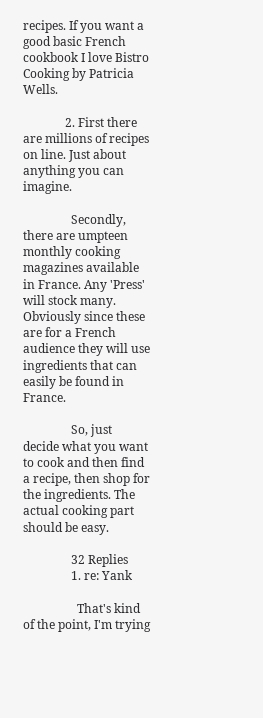recipes. If you want a good basic French cookbook I love Bistro Cooking by Patricia Wells.

              2. First there are millions of recipes on line. Just about anything you can imagine.

                Secondly, there are umpteen monthly cooking magazines available in France. Any 'Press' will stock many. Obviously since these are for a French audience they will use ingredients that can easily be found in France.

                So, just decide what you want to cook and then find a recipe, then shop for the ingredients. The actual cooking part should be easy.

                32 Replies
                1. re: Yank

                  That's kind of the point, I'm trying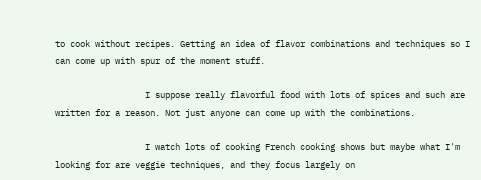to cook without recipes. Getting an idea of flavor combinations and techniques so I can come up with spur of the moment stuff.

                  I suppose really flavorful food with lots of spices and such are written for a reason. Not just anyone can come up with the combinations.

                  I watch lots of cooking French cooking shows but maybe what I'm looking for are veggie techniques, and they focus largely on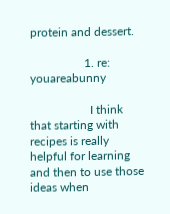protein and dessert.

                  1. re: youareabunny

                    I think that starting with recipes is really helpful for learning and then to use those ideas when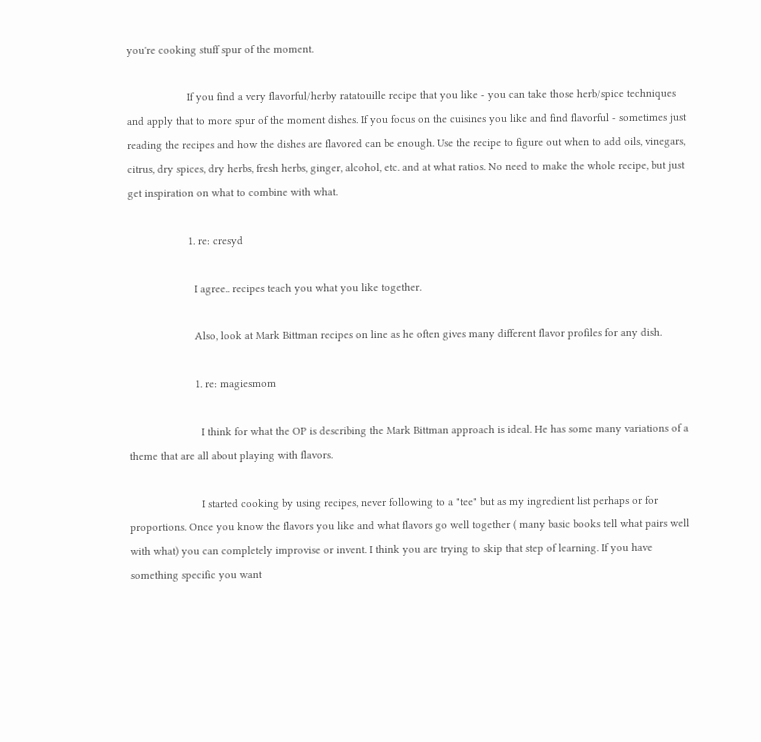you're cooking stuff spur of the moment.

                    If you find a very flavorful/herby ratatouille recipe that you like - you can take those herb/spice techniques and apply that to more spur of the moment dishes. If you focus on the cuisines you like and find flavorful - sometimes just reading the recipes and how the dishes are flavored can be enough. Use the recipe to figure out when to add oils, vinegars, citrus, dry spices, dry herbs, fresh herbs, ginger, alcohol, etc. and at what ratios. No need to make the whole recipe, but just get inspiration on what to combine with what.

                    1. re: cresyd

                      I agree.. recipes teach you what you like together.

                      Also, look at Mark Bittman recipes on line as he often gives many different flavor profiles for any dish.

                      1. re: magiesmom

                        I think for what the OP is describing the Mark Bittman approach is ideal. He has some many variations of a theme that are all about playing with flavors.

                        I started cooking by using recipes, never following to a "tee" but as my ingredient list perhaps or for proportions. Once you know the flavors you like and what flavors go well together ( many basic books tell what pairs well with what) you can completely improvise or invent. I think you are trying to skip that step of learning. If you have something specific you want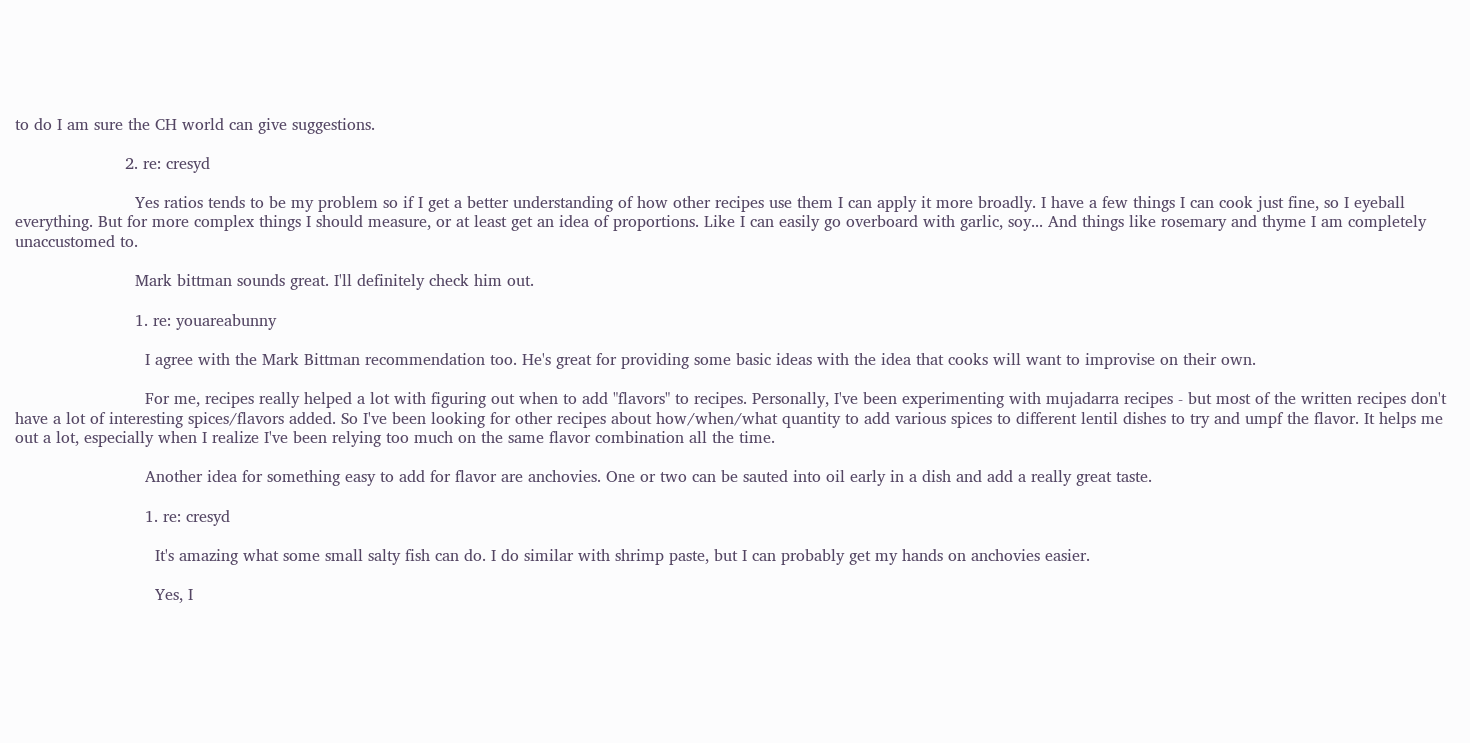to do I am sure the CH world can give suggestions.

                      2. re: cresyd

                        Yes ratios tends to be my problem so if I get a better understanding of how other recipes use them I can apply it more broadly. I have a few things I can cook just fine, so I eyeball everything. But for more complex things I should measure, or at least get an idea of proportions. Like I can easily go overboard with garlic, soy... And things like rosemary and thyme I am completely unaccustomed to.

                        Mark bittman sounds great. I'll definitely check him out.

                        1. re: youareabunny

                          I agree with the Mark Bittman recommendation too. He's great for providing some basic ideas with the idea that cooks will want to improvise on their own.

                          For me, recipes really helped a lot with figuring out when to add "flavors" to recipes. Personally, I've been experimenting with mujadarra recipes - but most of the written recipes don't have a lot of interesting spices/flavors added. So I've been looking for other recipes about how/when/what quantity to add various spices to different lentil dishes to try and umpf the flavor. It helps me out a lot, especially when I realize I've been relying too much on the same flavor combination all the time.

                          Another idea for something easy to add for flavor are anchovies. One or two can be sauted into oil early in a dish and add a really great taste.

                          1. re: cresyd

                            It's amazing what some small salty fish can do. I do similar with shrimp paste, but I can probably get my hands on anchovies easier.

                            Yes, I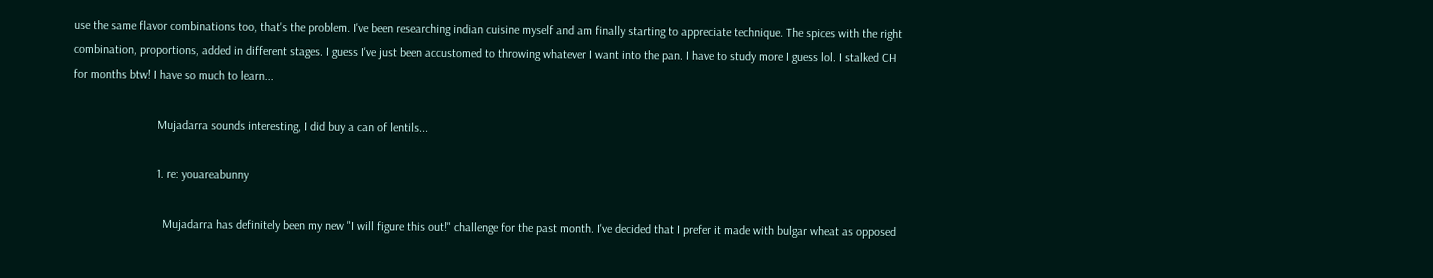use the same flavor combinations too, that's the problem. I've been researching indian cuisine myself and am finally starting to appreciate technique. The spices with the right combination, proportions, added in different stages. I guess I've just been accustomed to throwing whatever I want into the pan. I have to study more I guess lol. I stalked CH for months btw! I have so much to learn...

                            Mujadarra sounds interesting, I did buy a can of lentils...

                            1. re: youareabunny

                              Mujadarra has definitely been my new "I will figure this out!" challenge for the past month. I've decided that I prefer it made with bulgar wheat as opposed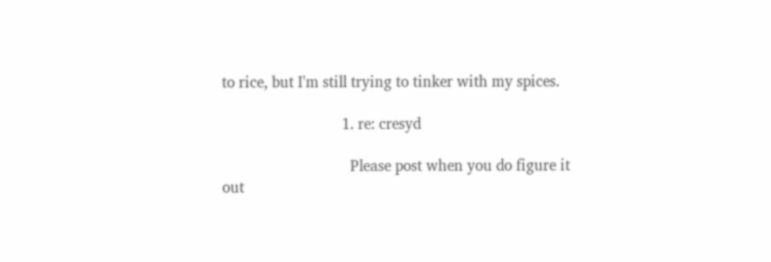to rice, but I'm still trying to tinker with my spices.

                              1. re: cresyd

                                Please post when you do figure it out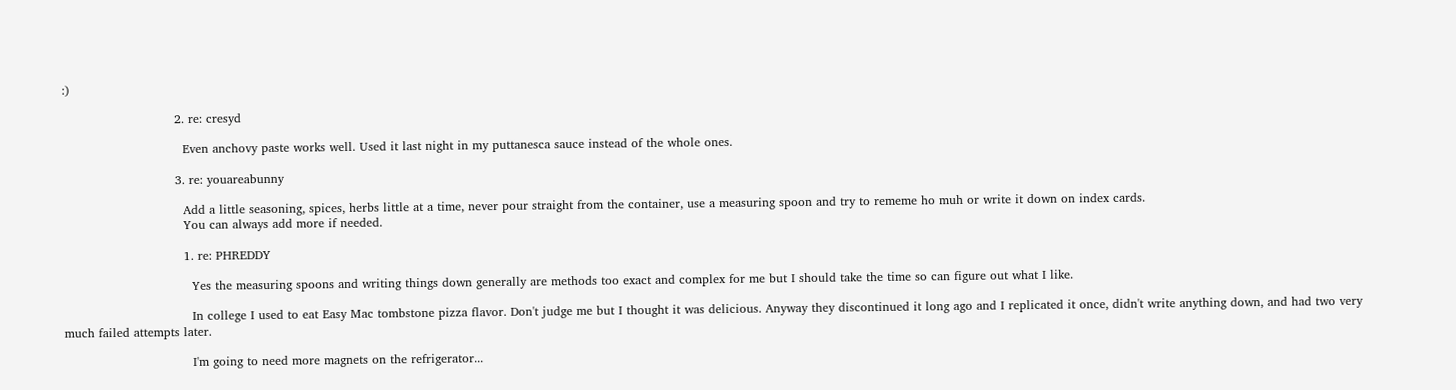:)

                            2. re: cresyd

                              Even anchovy paste works well. Used it last night in my puttanesca sauce instead of the whole ones.

                            3. re: youareabunny

                              Add a little seasoning, spices, herbs little at a time, never pour straight from the container, use a measuring spoon and try to rememe ho muh or write it down on index cards.
                              You can always add more if needed.

                              1. re: PHREDDY

                                Yes the measuring spoons and writing things down generally are methods too exact and complex for me but I should take the time so can figure out what I like.

                                In college I used to eat Easy Mac tombstone pizza flavor. Don't judge me but I thought it was delicious. Anyway they discontinued it long ago and I replicated it once, didn't write anything down, and had two very much failed attempts later.

                                I'm going to need more magnets on the refrigerator...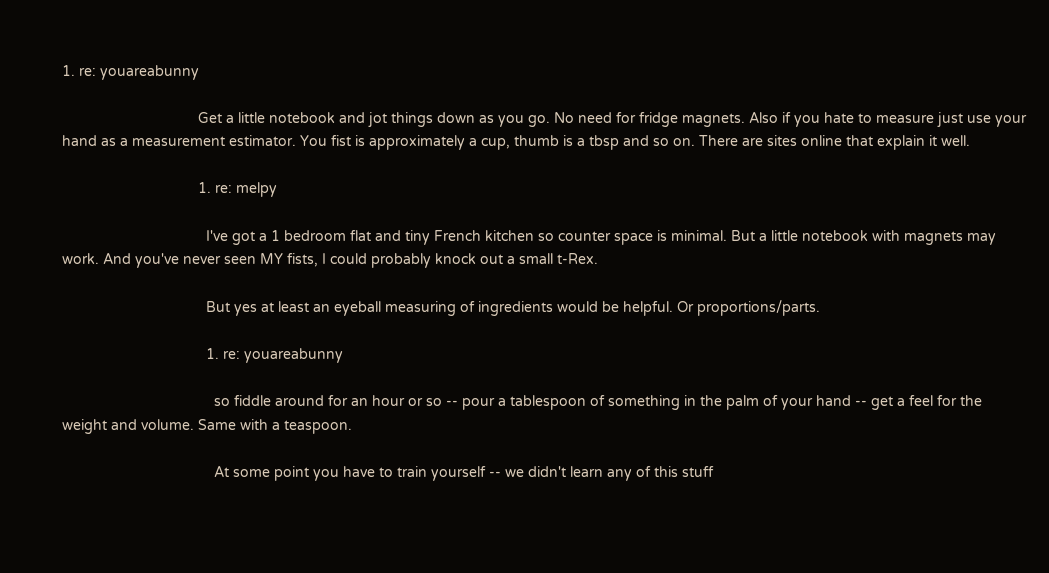1. re: youareabunny

                                  Get a little notebook and jot things down as you go. No need for fridge magnets. Also if you hate to measure just use your hand as a measurement estimator. You fist is approximately a cup, thumb is a tbsp and so on. There are sites online that explain it well.

                                  1. re: melpy

                                    I've got a 1 bedroom flat and tiny French kitchen so counter space is minimal. But a little notebook with magnets may work. And you've never seen MY fists, I could probably knock out a small t-Rex.

                                    But yes at least an eyeball measuring of ingredients would be helpful. Or proportions/parts.

                                    1. re: youareabunny

                                      so fiddle around for an hour or so -- pour a tablespoon of something in the palm of your hand -- get a feel for the weight and volume. Same with a teaspoon.

                                      At some point you have to train yourself -- we didn't learn any of this stuff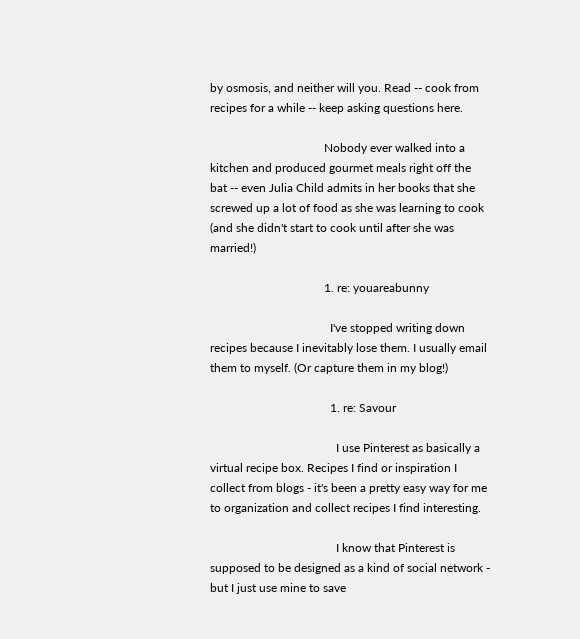by osmosis, and neither will you. Read -- cook from recipes for a while -- keep asking questions here.

                                      Nobody ever walked into a kitchen and produced gourmet meals right off the bat -- even Julia Child admits in her books that she screwed up a lot of food as she was learning to cook (and she didn't start to cook until after she was married!)

                                      1. re: youareabunny

                                        I've stopped writing down recipes because I inevitably lose them. I usually email them to myself. (Or capture them in my blog!)

                                        1. re: Savour

                                          I use Pinterest as basically a virtual recipe box. Recipes I find or inspiration I collect from blogs - it's been a pretty easy way for me to organization and collect recipes I find interesting.

                                          I know that Pinterest is supposed to be designed as a kind of social network - but I just use mine to save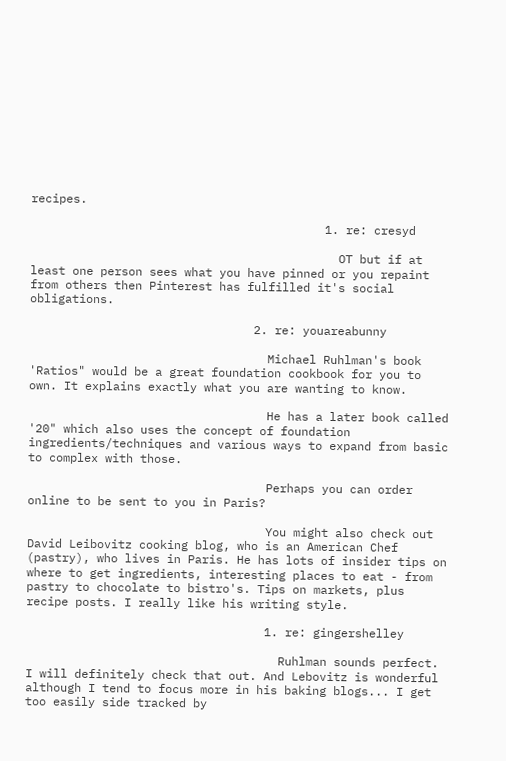recipes.

                                          1. re: cresyd

                                            OT but if at least one person sees what you have pinned or you repaint from others then Pinterest has fulfilled it's social obligations.

                                2. re: youareabunny

                                  Michael Ruhlman's book 'Ratios" would be a great foundation cookbook for you to own. It explains exactly what you are wanting to know.

                                  He has a later book called '20" which also uses the concept of foundation ingredients/techniques and various ways to expand from basic to complex with those.

                                  Perhaps you can order online to be sent to you in Paris?

                                  You might also check out David Leibovitz cooking blog, who is an American Chef (pastry), who lives in Paris. He has lots of insider tips on where to get ingredients, interesting places to eat - from pastry to chocolate to bistro's. Tips on markets, plus recipe posts. I really like his writing style.

                                  1. re: gingershelley

                                    Ruhlman sounds perfect. I will definitely check that out. And Lebovitz is wonderful although I tend to focus more in his baking blogs... I get too easily side tracked by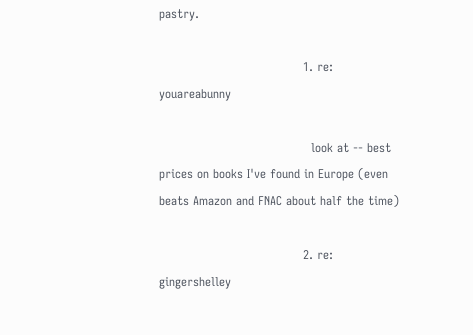pastry.

                                    1. re: youareabunny

                                      look at -- best prices on books I've found in Europe (even beats Amazon and FNAC about half the time)

                                    2. re: gingershelley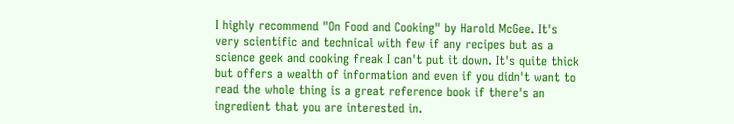I highly recommend "On Food and Cooking" by Harold McGee. It's very scientific and technical with few if any recipes but as a science geek and cooking freak I can't put it down. It's quite thick but offers a wealth of information and even if you didn't want to read the whole thing is a great reference book if there's an ingredient that you are interested in.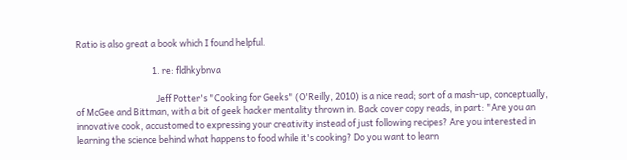Ratio is also great a book which I found helpful.

                                      1. re: fldhkybnva

                                        Jeff Potter's "Cooking for Geeks" (O'Reilly, 2010) is a nice read; sort of a mash-up, conceptually, of McGee and Bittman, with a bit of geek hacker mentality thrown in. Back cover copy reads, in part: "Are you an innovative cook, accustomed to expressing your creativity instead of just following recipes? Are you interested in learning the science behind what happens to food while it's cooking? Do you want to learn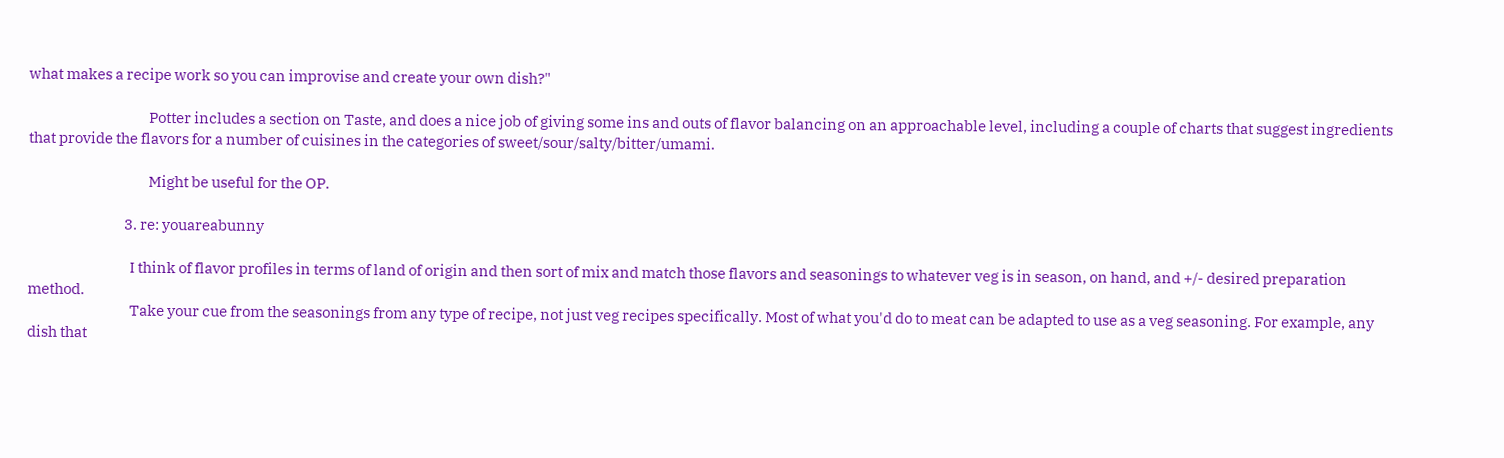what makes a recipe work so you can improvise and create your own dish?"

                                        Potter includes a section on Taste, and does a nice job of giving some ins and outs of flavor balancing on an approachable level, including a couple of charts that suggest ingredients that provide the flavors for a number of cuisines in the categories of sweet/sour/salty/bitter/umami.

                                        Might be useful for the OP.

                                3. re: youareabunny

                                  I think of flavor profiles in terms of land of origin and then sort of mix and match those flavors and seasonings to whatever veg is in season, on hand, and +/- desired preparation method.
                                  Take your cue from the seasonings from any type of recipe, not just veg recipes specifically. Most of what you'd do to meat can be adapted to use as a veg seasoning. For example, any dish that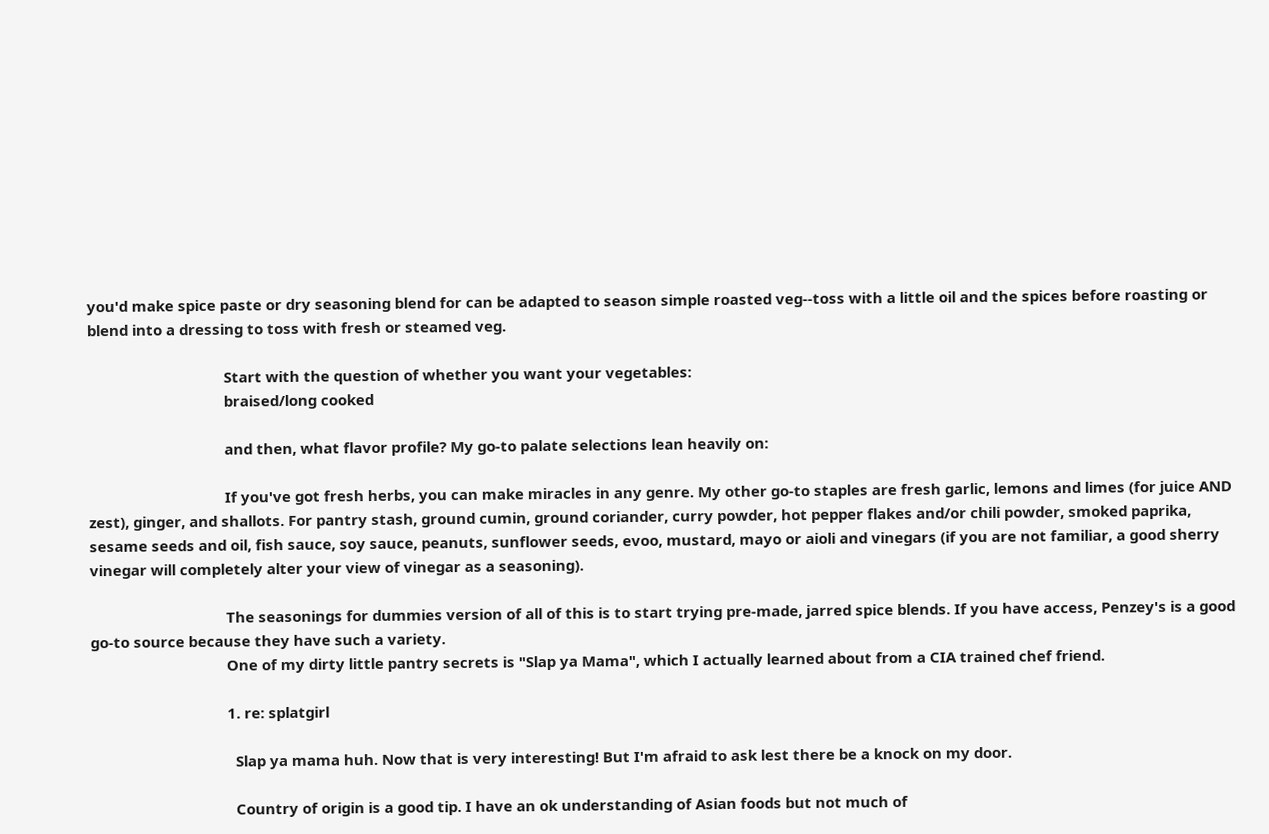you'd make spice paste or dry seasoning blend for can be adapted to season simple roasted veg--toss with a little oil and the spices before roasting or blend into a dressing to toss with fresh or steamed veg.

                                  Start with the question of whether you want your vegetables:
                                  braised/long cooked

                                  and then, what flavor profile? My go-to palate selections lean heavily on:

                                  If you've got fresh herbs, you can make miracles in any genre. My other go-to staples are fresh garlic, lemons and limes (for juice AND zest), ginger, and shallots. For pantry stash, ground cumin, ground coriander, curry powder, hot pepper flakes and/or chili powder, smoked paprika, sesame seeds and oil, fish sauce, soy sauce, peanuts, sunflower seeds, evoo, mustard, mayo or aioli and vinegars (if you are not familiar, a good sherry vinegar will completely alter your view of vinegar as a seasoning).

                                  The seasonings for dummies version of all of this is to start trying pre-made, jarred spice blends. If you have access, Penzey's is a good go-to source because they have such a variety.
                                  One of my dirty little pantry secrets is "Slap ya Mama", which I actually learned about from a CIA trained chef friend.

                                  1. re: splatgirl

                                    Slap ya mama huh. Now that is very interesting! But I'm afraid to ask lest there be a knock on my door.

                                    Country of origin is a good tip. I have an ok understanding of Asian foods but not much of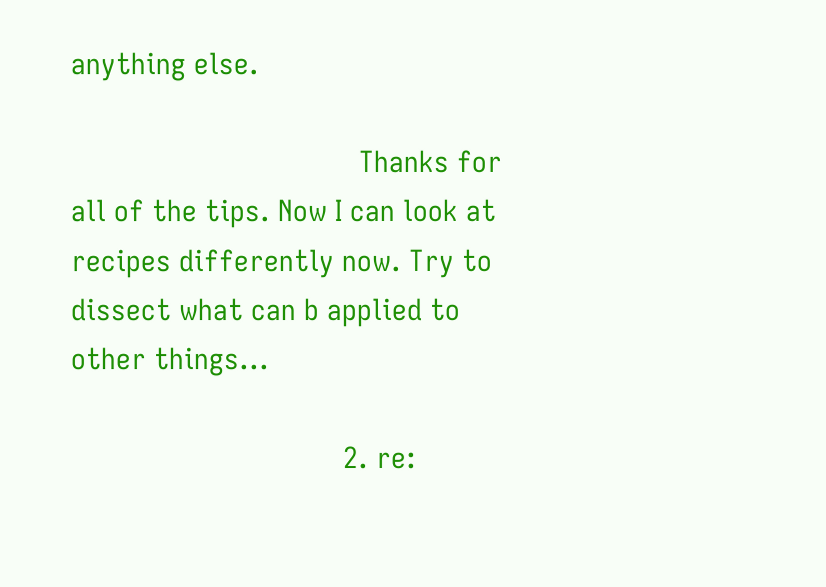anything else.

                                    Thanks for all of the tips. Now I can look at recipes differently now. Try to dissect what can b applied to other things...

                                  2. re: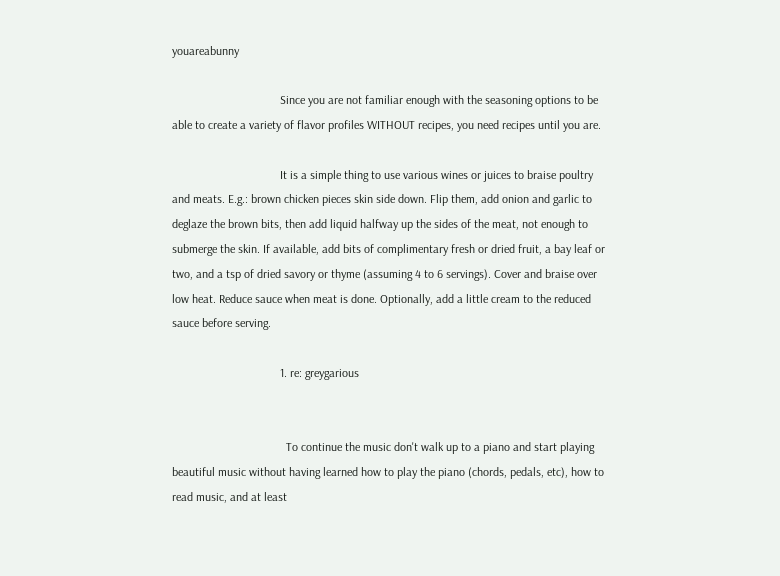youareabunny

                                    Since you are not familiar enough with the seasoning options to be able to create a variety of flavor profiles WITHOUT recipes, you need recipes until you are.

                                    It is a simple thing to use various wines or juices to braise poultry and meats. E.g.: brown chicken pieces skin side down. Flip them, add onion and garlic to deglaze the brown bits, then add liquid halfway up the sides of the meat, not enough to submerge the skin. If available, add bits of complimentary fresh or dried fruit, a bay leaf or two, and a tsp of dried savory or thyme (assuming 4 to 6 servings). Cover and braise over low heat. Reduce sauce when meat is done. Optionally, add a little cream to the reduced sauce before serving.

                                    1. re: greygarious


                                      To continue the music don't walk up to a piano and start playing beautiful music without having learned how to play the piano (chords, pedals, etc), how to read music, and at least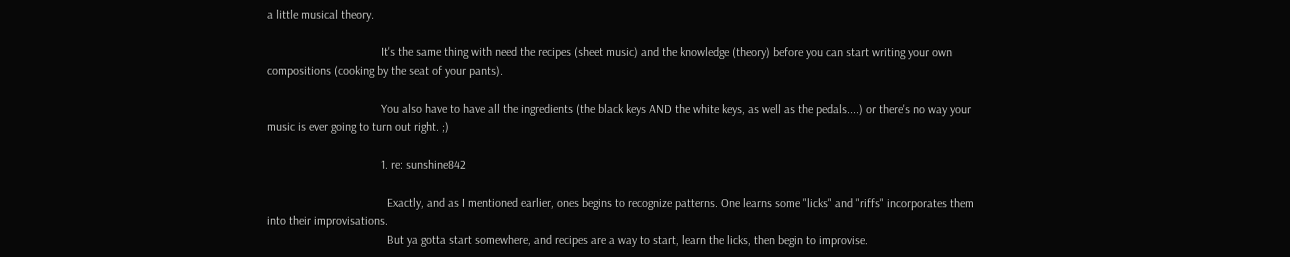a little musical theory.

                                      It's the same thing with need the recipes (sheet music) and the knowledge (theory) before you can start writing your own compositions (cooking by the seat of your pants).

                                      You also have to have all the ingredients (the black keys AND the white keys, as well as the pedals....) or there's no way your music is ever going to turn out right. ;)

                                      1. re: sunshine842

                                        Exactly, and as I mentioned earlier, ones begins to recognize patterns. One learns some "licks" and "riffs" incorporates them into their improvisations.
                                        But ya gotta start somewhere, and recipes are a way to start, learn the licks, then begin to improvise.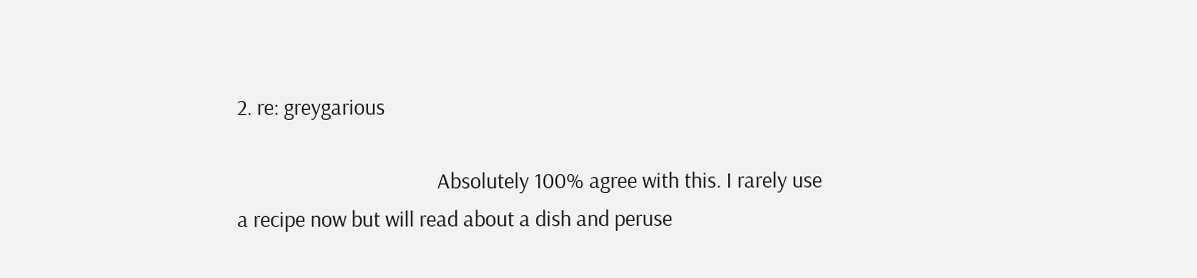2. re: greygarious

                                        Absolutely 100% agree with this. I rarely use a recipe now but will read about a dish and peruse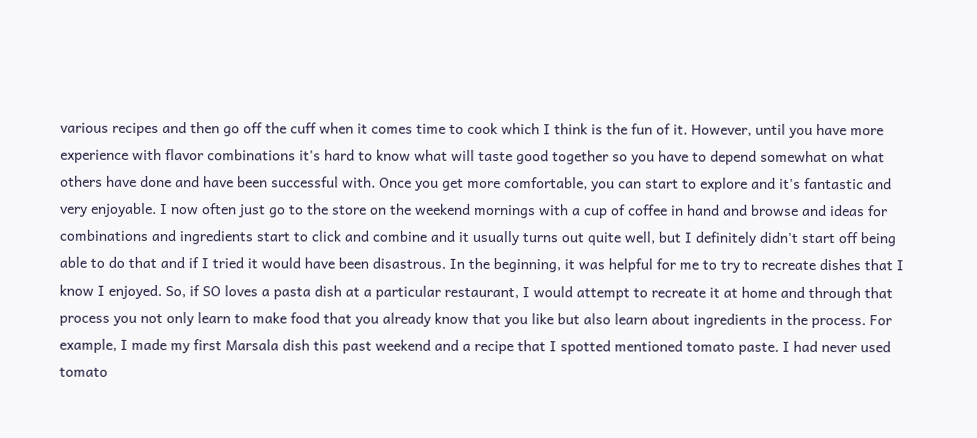various recipes and then go off the cuff when it comes time to cook which I think is the fun of it. However, until you have more experience with flavor combinations it's hard to know what will taste good together so you have to depend somewhat on what others have done and have been successful with. Once you get more comfortable, you can start to explore and it's fantastic and very enjoyable. I now often just go to the store on the weekend mornings with a cup of coffee in hand and browse and ideas for combinations and ingredients start to click and combine and it usually turns out quite well, but I definitely didn't start off being able to do that and if I tried it would have been disastrous. In the beginning, it was helpful for me to try to recreate dishes that I know I enjoyed. So, if SO loves a pasta dish at a particular restaurant, I would attempt to recreate it at home and through that process you not only learn to make food that you already know that you like but also learn about ingredients in the process. For example, I made my first Marsala dish this past weekend and a recipe that I spotted mentioned tomato paste. I had never used tomato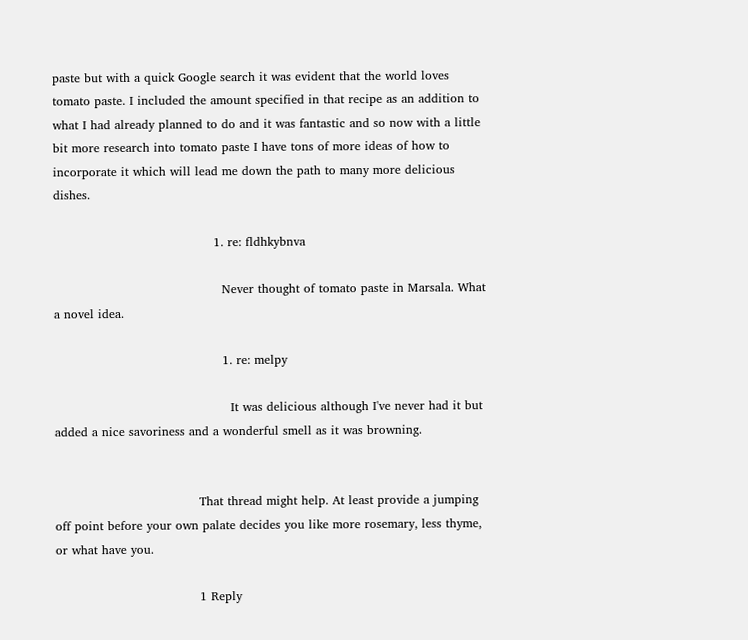paste but with a quick Google search it was evident that the world loves tomato paste. I included the amount specified in that recipe as an addition to what I had already planned to do and it was fantastic and so now with a little bit more research into tomato paste I have tons of more ideas of how to incorporate it which will lead me down the path to many more delicious dishes.

                                        1. re: fldhkybnva

                                          Never thought of tomato paste in Marsala. What a novel idea.

                                          1. re: melpy

                                            It was delicious although I've never had it but added a nice savoriness and a wonderful smell as it was browning.


                                    That thread might help. At least provide a jumping off point before your own palate decides you like more rosemary, less thyme, or what have you.

                                    1 Reply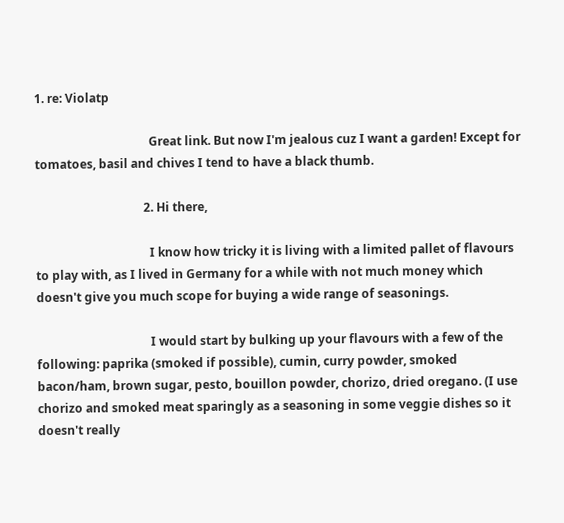1. re: Violatp

                                      Great link. But now I'm jealous cuz I want a garden! Except for tomatoes, basil and chives I tend to have a black thumb.

                                    2. Hi there,

                                      I know how tricky it is living with a limited pallet of flavours to play with, as I lived in Germany for a while with not much money which doesn't give you much scope for buying a wide range of seasonings.

                                      I would start by bulking up your flavours with a few of the following: paprika (smoked if possible), cumin, curry powder, smoked bacon/ham, brown sugar, pesto, bouillon powder, chorizo, dried oregano. (I use chorizo and smoked meat sparingly as a seasoning in some veggie dishes so it doesn't really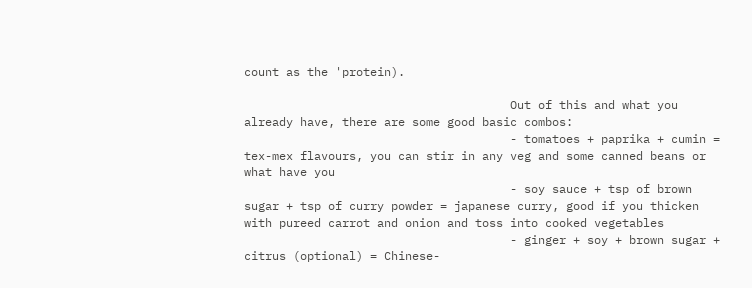count as the 'protein).

                                      Out of this and what you already have, there are some good basic combos:
                                      - tomatoes + paprika + cumin = tex-mex flavours, you can stir in any veg and some canned beans or what have you
                                      - soy sauce + tsp of brown sugar + tsp of curry powder = japanese curry, good if you thicken with pureed carrot and onion and toss into cooked vegetables
                                      - ginger + soy + brown sugar + citrus (optional) = Chinese-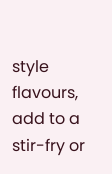style flavours, add to a stir-fry or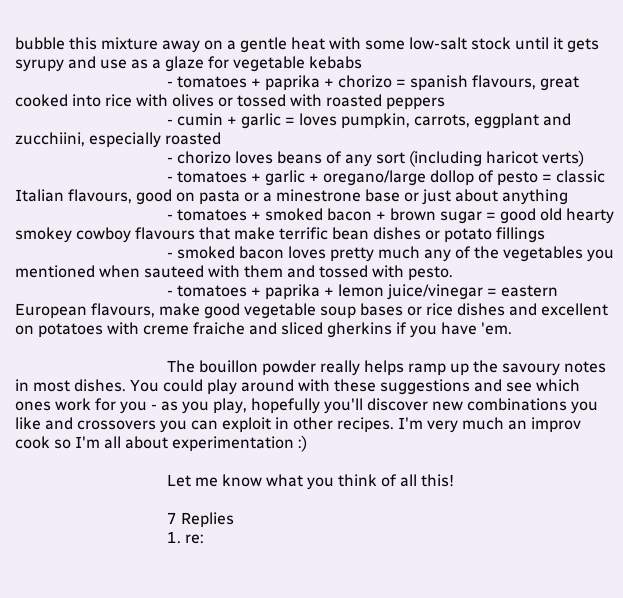bubble this mixture away on a gentle heat with some low-salt stock until it gets syrupy and use as a glaze for vegetable kebabs
                                      - tomatoes + paprika + chorizo = spanish flavours, great cooked into rice with olives or tossed with roasted peppers
                                      - cumin + garlic = loves pumpkin, carrots, eggplant and zucchiini, especially roasted
                                      - chorizo loves beans of any sort (including haricot verts)
                                      - tomatoes + garlic + oregano/large dollop of pesto = classic Italian flavours, good on pasta or a minestrone base or just about anything
                                      - tomatoes + smoked bacon + brown sugar = good old hearty smokey cowboy flavours that make terrific bean dishes or potato fillings
                                      - smoked bacon loves pretty much any of the vegetables you mentioned when sauteed with them and tossed with pesto.
                                      - tomatoes + paprika + lemon juice/vinegar = eastern European flavours, make good vegetable soup bases or rice dishes and excellent on potatoes with creme fraiche and sliced gherkins if you have 'em.

                                      The bouillon powder really helps ramp up the savoury notes in most dishes. You could play around with these suggestions and see which ones work for you - as you play, hopefully you'll discover new combinations you like and crossovers you can exploit in other recipes. I'm very much an improv cook so I'm all about experimentation :)

                                      Let me know what you think of all this!

                                      7 Replies
                                      1. re: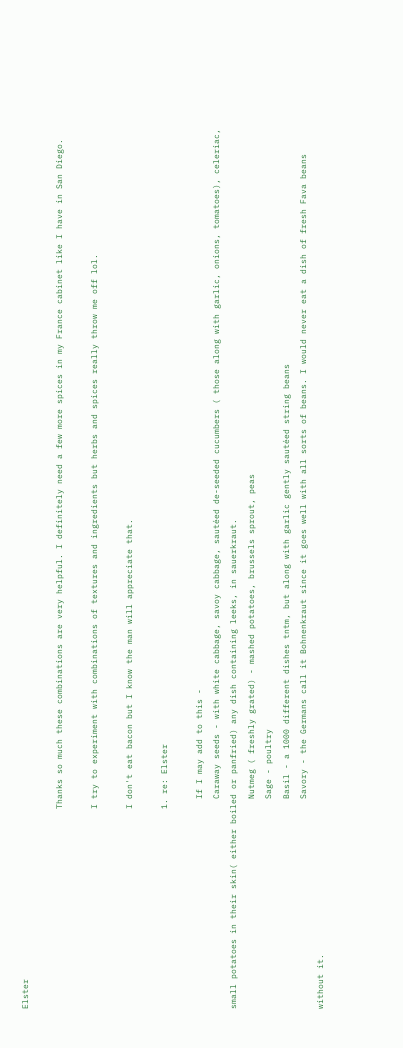Elster

                                        Thanks so much these combinations are very helpful. I definitely need a few more spices in my France cabinet like I have in San Diego.

                                        I try to experiment with combinations of textures and ingredients but herbs and spices really throw me off lol.

                                        I don't eat bacon but I know the man will appreciate that.

                                        1. re: Elster

                                          If I may add to this -
                                          Caraway seeds - with white cabbage, savoy cabbage, sautéed de-seeded cucumbers ( those along with garlic, onions, tomatoes), celeriac, small potatoes in their skin( either boiled or panfried) any dish containing leeks, in sauerkraut.
                                          Nutmeg ( freshly grated) - mashed potatoes, brussels sprout, peas
                                          Sage - poultry
                                          Basil - a 1000 different dishes tntm, but along with garlic gently sautéed string beans
                                          Savory - the Germans call it Bohnenkraut since it goes well with all sorts of beans. I would never eat a dish of fresh Fava beans without it.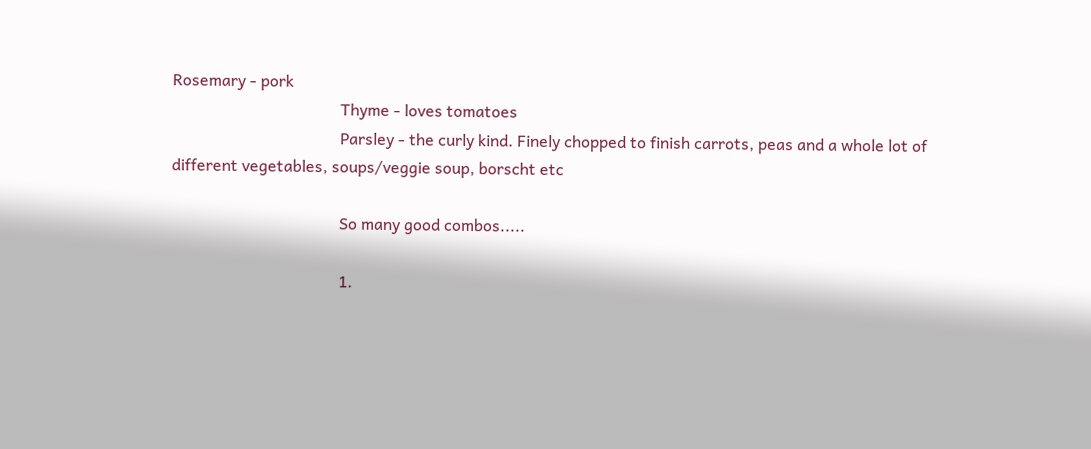Rosemary - pork
                                          Thyme - loves tomatoes
                                          Parsley - the curly kind. Finely chopped to finish carrots, peas and a whole lot of different vegetables, soups/veggie soup, borscht etc

                                          So many good combos.....

                                          1.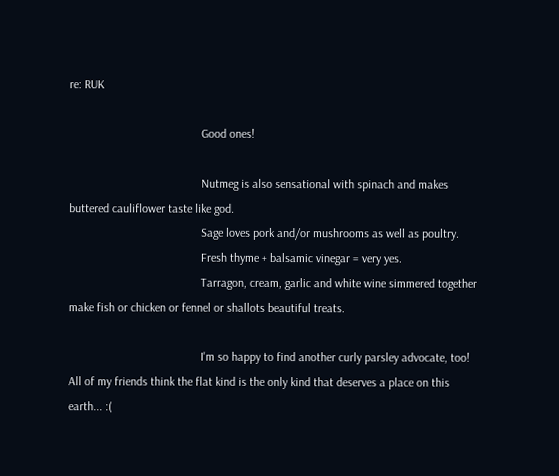re: RUK

                                            Good ones!

                                            Nutmeg is also sensational with spinach and makes buttered cauliflower taste like god.
                                            Sage loves pork and/or mushrooms as well as poultry.
                                            Fresh thyme + balsamic vinegar = very yes.
                                            Tarragon, cream, garlic and white wine simmered together make fish or chicken or fennel or shallots beautiful treats.

                                            I'm so happy to find another curly parsley advocate, too! All of my friends think the flat kind is the only kind that deserves a place on this earth... :(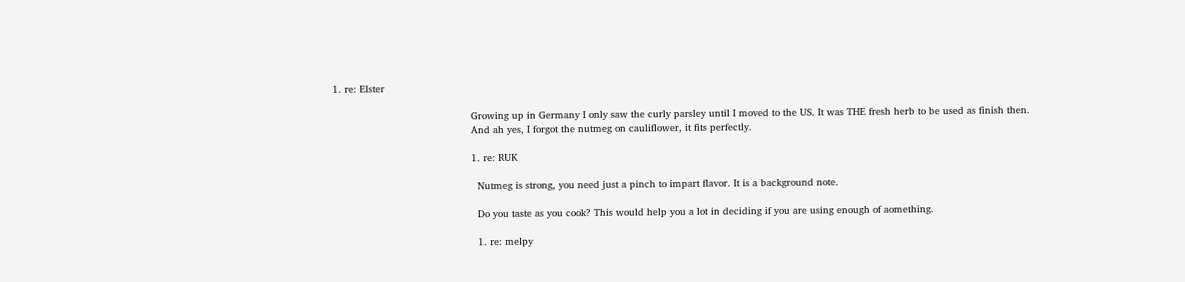1. re: Elster

                                              Growing up in Germany I only saw the curly parsley until I moved to the US. It was THE fresh herb to be used as finish then.
                                              And ah yes, I forgot the nutmeg on cauliflower, it fits perfectly.

                                              1. re: RUK

                                                Nutmeg is strong, you need just a pinch to impart flavor. It is a background note.

                                                Do you taste as you cook? This would help you a lot in deciding if you are using enough of aomething.

                                                1. re: melpy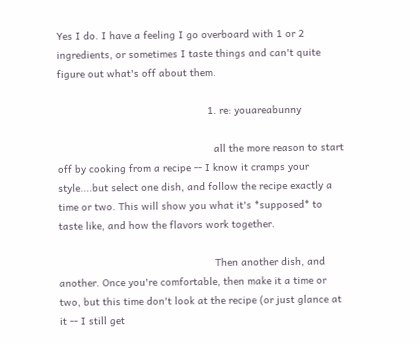Yes I do. I have a feeling I go overboard with 1 or 2 ingredients, or sometimes I taste things and can't quite figure out what's off about them.

                                                  1. re: youareabunny

                                                    all the more reason to start off by cooking from a recipe -- I know it cramps your style....but select one dish, and follow the recipe exactly a time or two. This will show you what it's *supposed* to taste like, and how the flavors work together.

                                                    Then another dish, and another. Once you're comfortable, then make it a time or two, but this time don't look at the recipe (or just glance at it -- I still get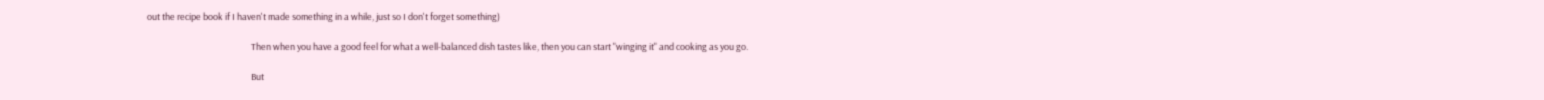out the recipe book if I haven't made something in a while, just so I don't forget something)

                                                    Then when you have a good feel for what a well-balanced dish tastes like, then you can start "winging it" and cooking as you go.

                                                    But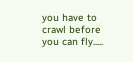you have to crawl before you can fly.....